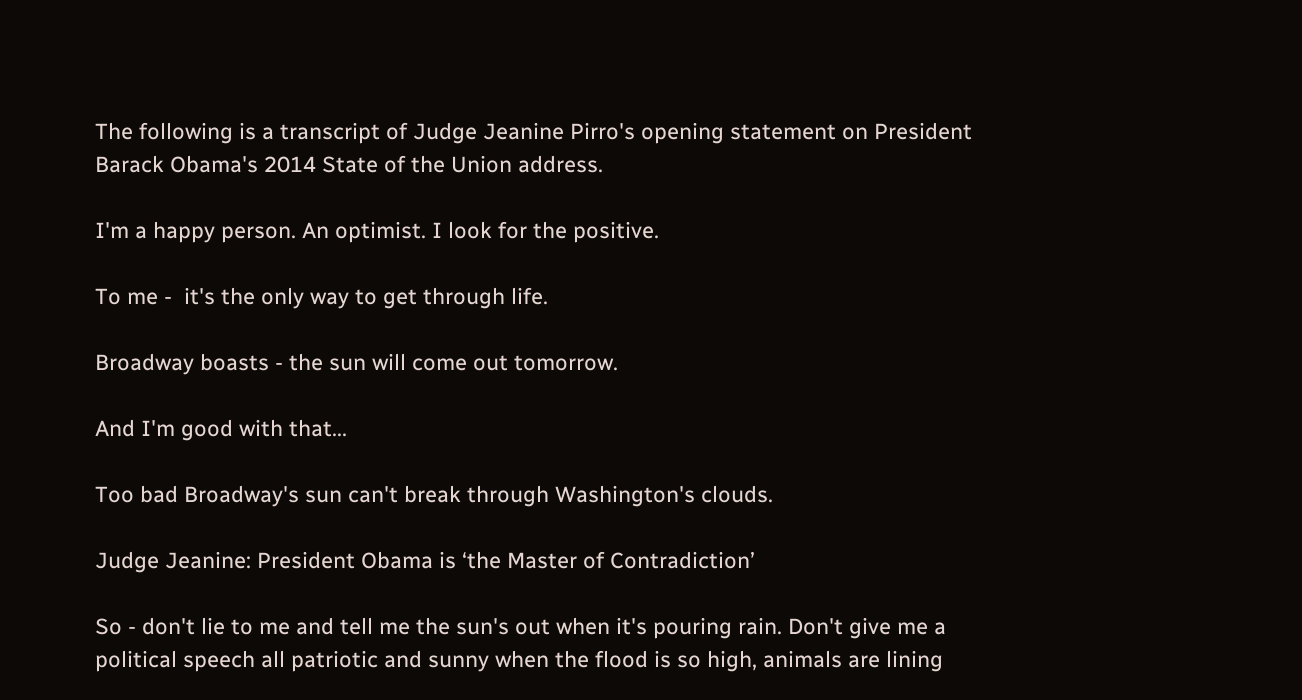The following is a transcript of Judge Jeanine Pirro's opening statement on President Barack Obama's 2014 State of the Union address.

I'm a happy person. An optimist. I look for the positive.

To me -  it's the only way to get through life.

Broadway boasts - the sun will come out tomorrow.

And I'm good with that...

Too bad Broadway's sun can't break through Washington's clouds.

Judge Jeanine: President Obama is ‘the Master of Contradiction’

So - don't lie to me and tell me the sun's out when it's pouring rain. Don't give me a political speech all patriotic and sunny when the flood is so high, animals are lining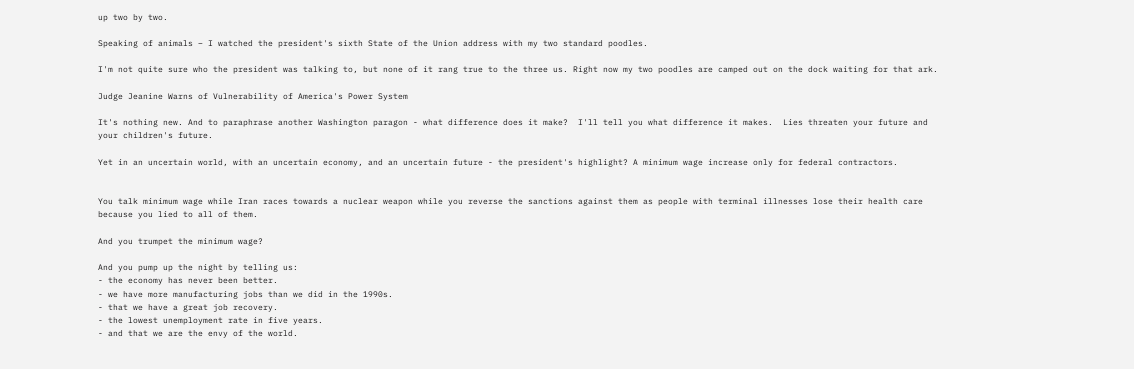up two by two.

Speaking of animals – I watched the president's sixth State of the Union address with my two standard poodles.

I'm not quite sure who the president was talking to, but none of it rang true to the three us. Right now my two poodles are camped out on the dock waiting for that ark.

Judge Jeanine Warns of Vulnerability of America's Power System

It's nothing new. And to paraphrase another Washington paragon - what difference does it make?  I'll tell you what difference it makes.  Lies threaten your future and your children's future.

Yet in an uncertain world, with an uncertain economy, and an uncertain future - the president's highlight? A minimum wage increase only for federal contractors.


You talk minimum wage while Iran races towards a nuclear weapon while you reverse the sanctions against them as people with terminal illnesses lose their health care because you lied to all of them.

And you trumpet the minimum wage?

And you pump up the night by telling us:
- the economy has never been better.
- we have more manufacturing jobs than we did in the 1990s.
- that we have a great job recovery.
- the lowest unemployment rate in five years.
- and that we are the envy of the world.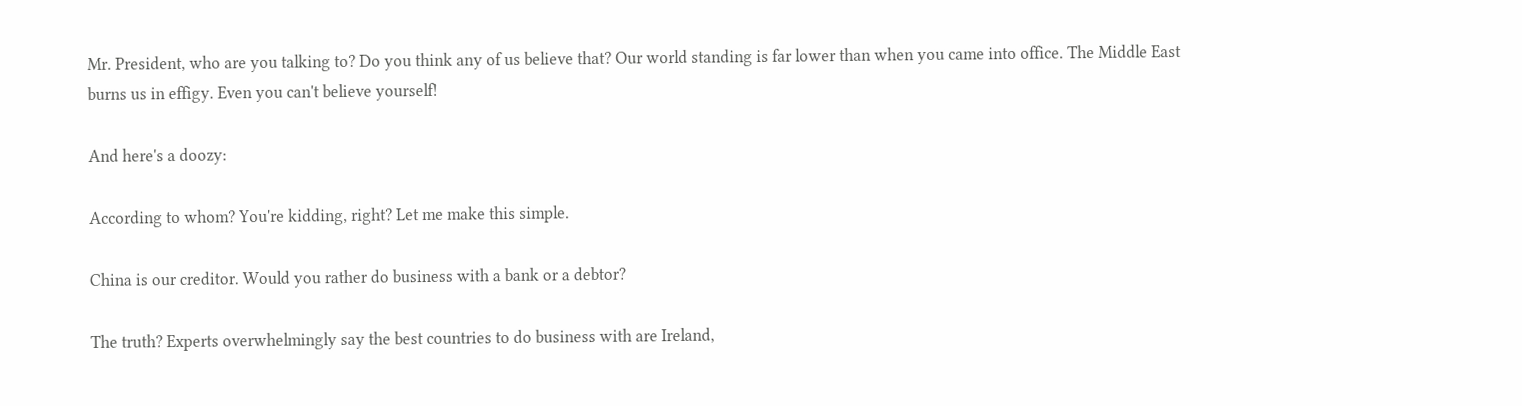Mr. President, who are you talking to? Do you think any of us believe that? Our world standing is far lower than when you came into office. The Middle East burns us in effigy. Even you can't believe yourself!

And here's a doozy:

According to whom? You're kidding, right? Let me make this simple.

China is our creditor. Would you rather do business with a bank or a debtor?

The truth? Experts overwhelmingly say the best countries to do business with are Ireland,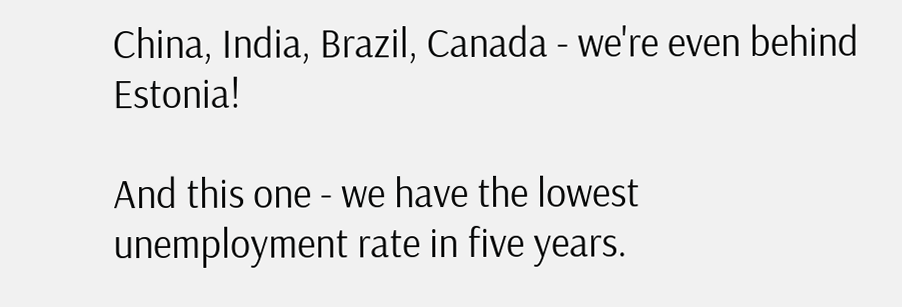China, India, Brazil, Canada - we're even behind Estonia!

And this one - we have the lowest unemployment rate in five years.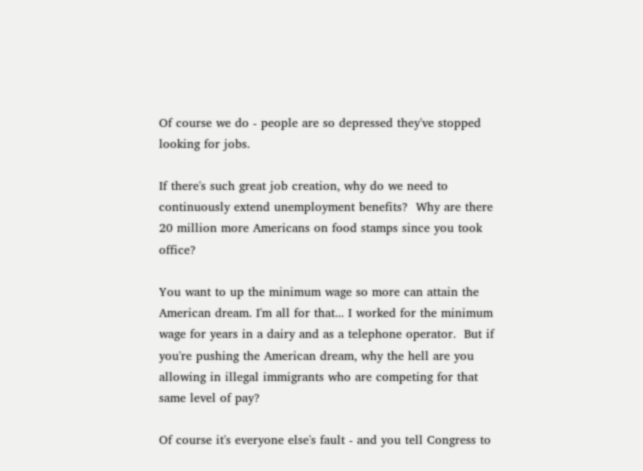Of course we do - people are so depressed they've stopped looking for jobs.

If there's such great job creation, why do we need to continuously extend unemployment benefits?  Why are there 20 million more Americans on food stamps since you took office?

You want to up the minimum wage so more can attain the American dream. I'm all for that... I worked for the minimum wage for years in a dairy and as a telephone operator.  But if you're pushing the American dream, why the hell are you allowing in illegal immigrants who are competing for that same level of pay?

Of course it's everyone else's fault - and you tell Congress to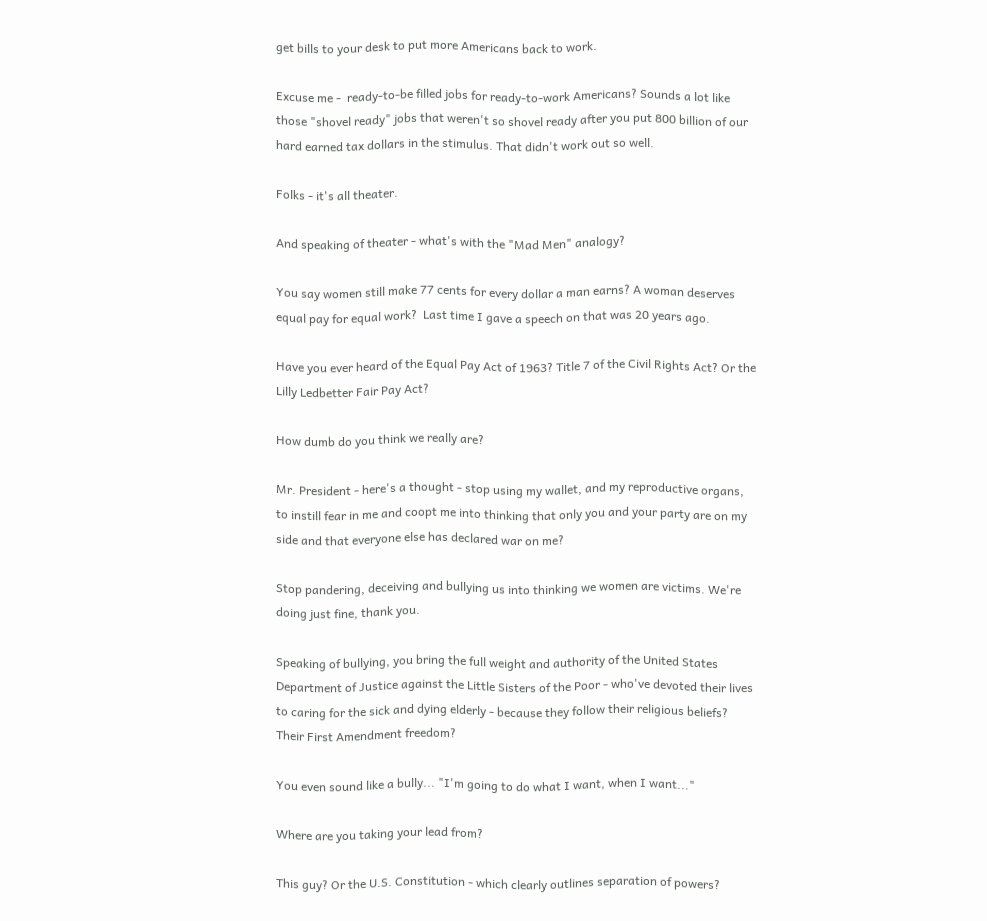get bills to your desk to put more Americans back to work.

Excuse me -  ready-to-be filled jobs for ready-to-work Americans? Sounds a lot like those "shovel ready" jobs that weren't so shovel ready after you put 800 billion of our hard earned tax dollars in the stimulus. That didn't work out so well.

Folks - it's all theater.

And speaking of theater - what's with the "Mad Men" analogy?

You say women still make 77 cents for every dollar a man earns? A woman deserves equal pay for equal work?  Last time I gave a speech on that was 20 years ago.

Have you ever heard of the Equal Pay Act of 1963? Title 7 of the Civil Rights Act? Or the Lilly Ledbetter Fair Pay Act?

How dumb do you think we really are?

Mr. President - here's a thought - stop using my wallet, and my reproductive organs, to instill fear in me and coopt me into thinking that only you and your party are on my side and that everyone else has declared war on me?

Stop pandering, deceiving and bullying us into thinking we women are victims. We're doing just fine, thank you.

Speaking of bullying, you bring the full weight and authority of the United States Department of Justice against the Little Sisters of the Poor - who've devoted their lives to caring for the sick and dying elderly - because they follow their religious beliefs?  Their First Amendment freedom?

You even sound like a bully... "I'm going to do what I want, when I want..."

Where are you taking your lead from?

This guy? Or the U.S. Constitution - which clearly outlines separation of powers?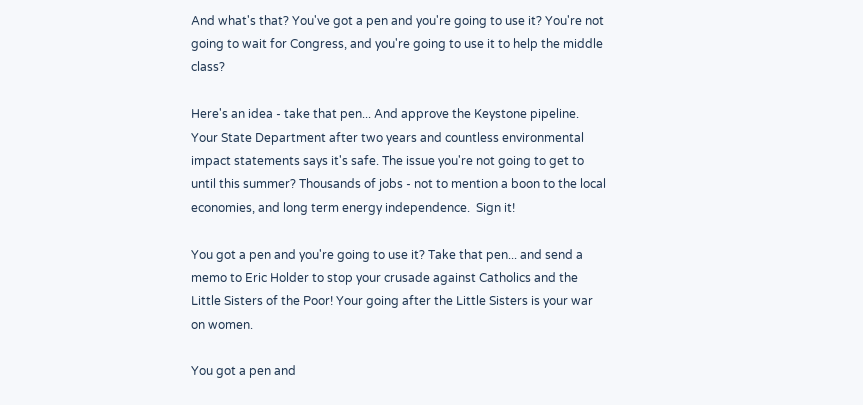And what's that? You've got a pen and you're going to use it? You're not going to wait for Congress, and you're going to use it to help the middle class?

Here's an idea - take that pen... And approve the Keystone pipeline. Your State Department after two years and countless environmental impact statements says it's safe. The issue you're not going to get to until this summer? Thousands of jobs - not to mention a boon to the local economies, and long term energy independence.  Sign it!

You got a pen and you're going to use it? Take that pen... and send a memo to Eric Holder to stop your crusade against Catholics and the Little Sisters of the Poor! Your going after the Little Sisters is your war on women.

You got a pen and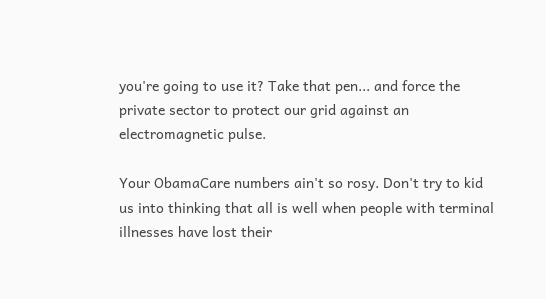you're going to use it? Take that pen... and force the private sector to protect our grid against an electromagnetic pulse.

Your ObamaCare numbers ain't so rosy. Don't try to kid us into thinking that all is well when people with terminal illnesses have lost their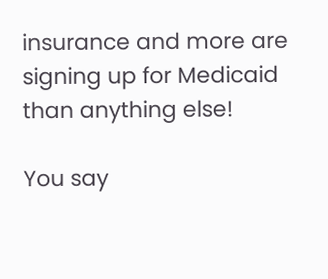insurance and more are signing up for Medicaid than anything else!

You say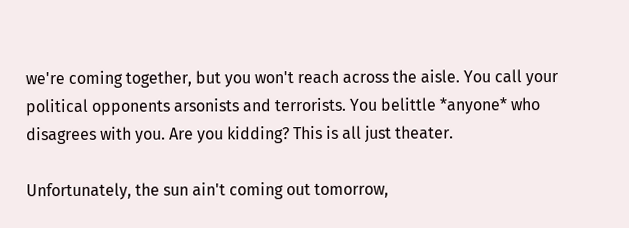we're coming together, but you won't reach across the aisle. You call your political opponents arsonists and terrorists. You belittle *anyone* who disagrees with you. Are you kidding? This is all just theater.

Unfortunately, the sun ain't coming out tomorrow,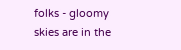folks - gloomy skies are in the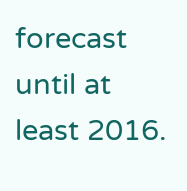forecast until at least 2016.